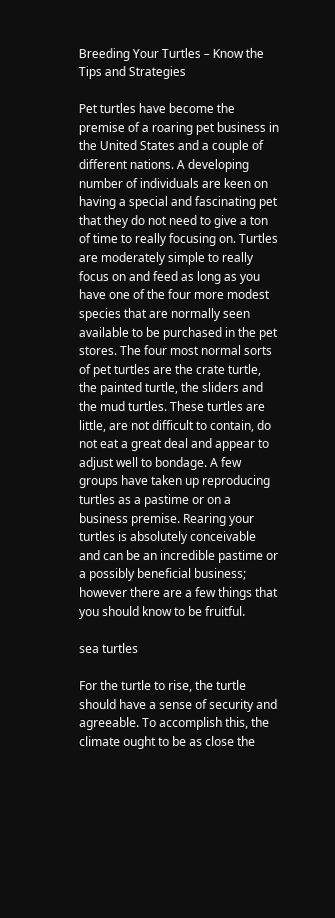Breeding Your Turtles – Know the Tips and Strategies

Pet turtles have become the premise of a roaring pet business in the United States and a couple of different nations. A developing number of individuals are keen on having a special and fascinating pet that they do not need to give a ton of time to really focusing on. Turtles are moderately simple to really focus on and feed as long as you have one of the four more modest species that are normally seen available to be purchased in the pet stores. The four most normal sorts of pet turtles are the crate turtle, the painted turtle, the sliders and the mud turtles. These turtles are little, are not difficult to contain, do not eat a great deal and appear to adjust well to bondage. A few groups have taken up reproducing turtles as a pastime or on a business premise. Rearing your turtles is absolutely conceivable and can be an incredible pastime or a possibly beneficial business; however there are a few things that you should know to be fruitful.

sea turtles

For the turtle to rise, the turtle should have a sense of security and agreeable. To accomplish this, the climate ought to be as close the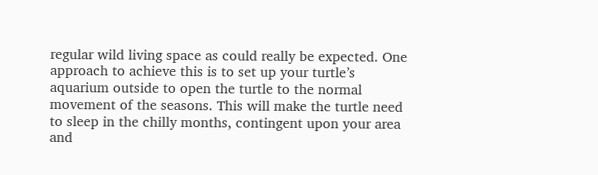regular wild living space as could really be expected. One approach to achieve this is to set up your turtle’s aquarium outside to open the turtle to the normal movement of the seasons. This will make the turtle need to sleep in the chilly months, contingent upon your area and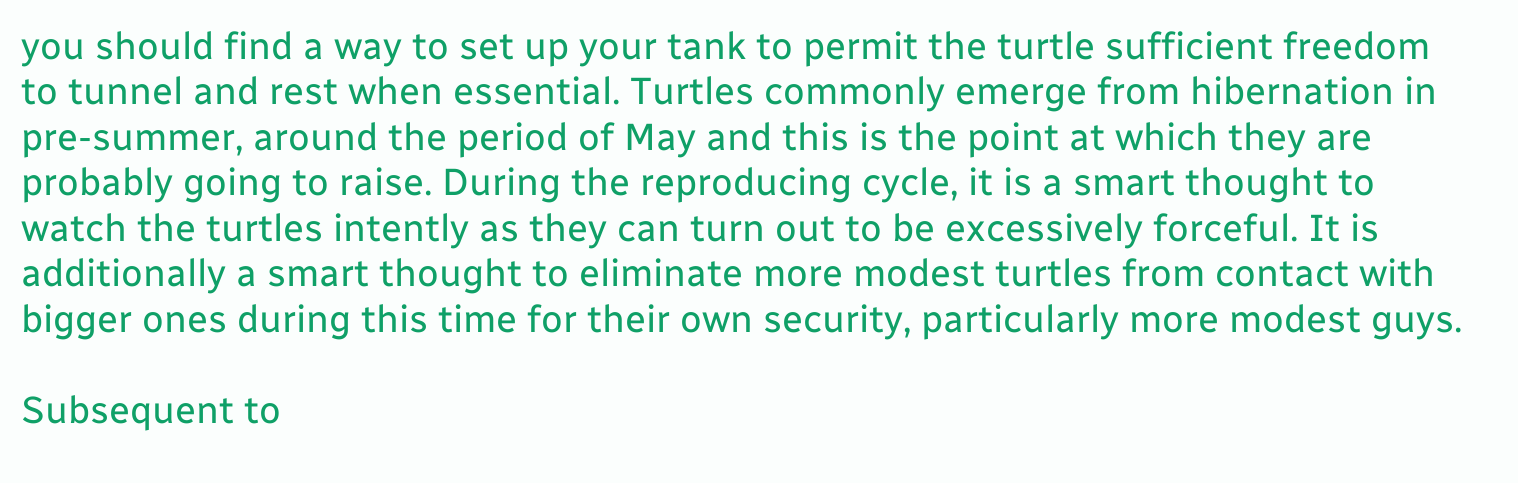you should find a way to set up your tank to permit the turtle sufficient freedom to tunnel and rest when essential. Turtles commonly emerge from hibernation in pre-summer, around the period of May and this is the point at which they are probably going to raise. During the reproducing cycle, it is a smart thought to watch the turtles intently as they can turn out to be excessively forceful. It is additionally a smart thought to eliminate more modest turtles from contact with bigger ones during this time for their own security, particularly more modest guys.

Subsequent to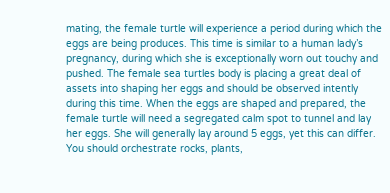mating, the female turtle will experience a period during which the eggs are being produces. This time is similar to a human lady’s pregnancy, during which she is exceptionally worn out touchy and pushed. The female sea turtles body is placing a great deal of assets into shaping her eggs and should be observed intently during this time. When the eggs are shaped and prepared, the female turtle will need a segregated calm spot to tunnel and lay her eggs. She will generally lay around 5 eggs, yet this can differ. You should orchestrate rocks, plants,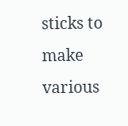sticks to make various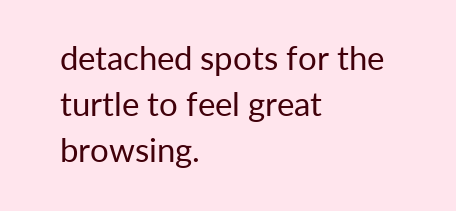detached spots for the turtle to feel great browsing.